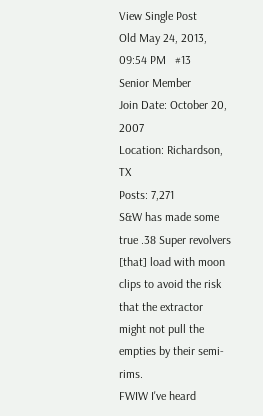View Single Post
Old May 24, 2013, 09:54 PM   #13
Senior Member
Join Date: October 20, 2007
Location: Richardson, TX
Posts: 7,271
S&W has made some true .38 Super revolvers [that] load with moon clips to avoid the risk that the extractor might not pull the empties by their semi-rims.
FWIW I've heard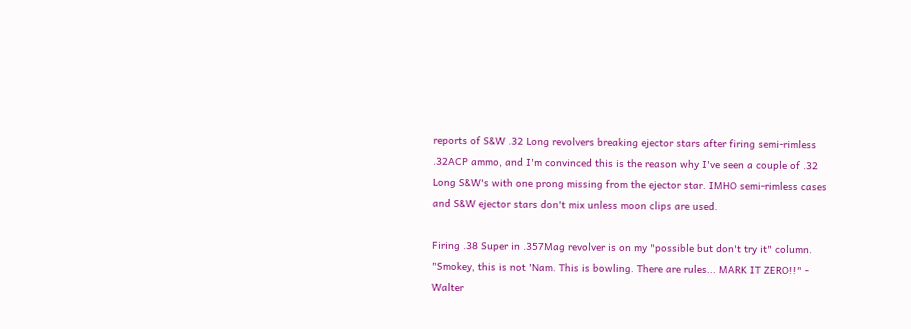reports of S&W .32 Long revolvers breaking ejector stars after firing semi-rimless .32ACP ammo, and I'm convinced this is the reason why I've seen a couple of .32 Long S&W's with one prong missing from the ejector star. IMHO semi-rimless cases and S&W ejector stars don't mix unless moon clips are used.

Firing .38 Super in .357Mag revolver is on my "possible but don't try it" column.
"Smokey, this is not 'Nam. This is bowling. There are rules... MARK IT ZERO!!" - Walter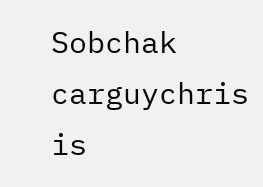Sobchak
carguychris is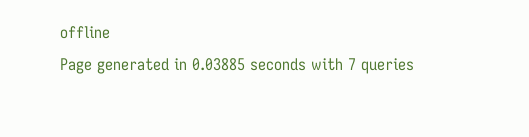offline
Page generated in 0.03885 seconds with 7 queries